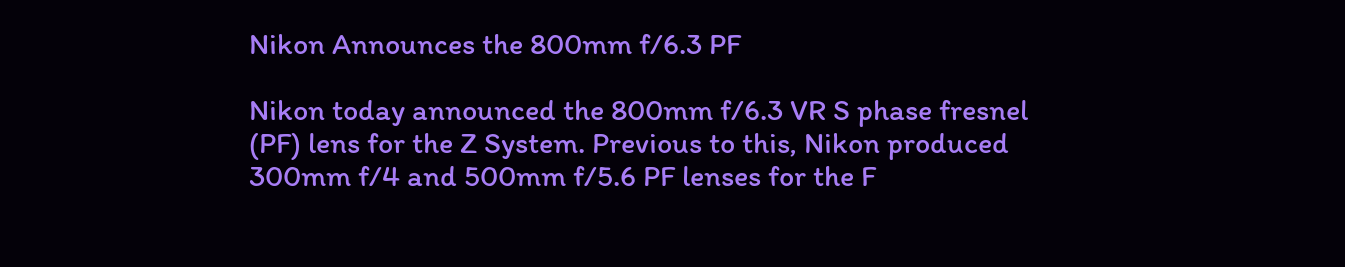Nikon Announces the 800mm f/6.3 PF

Nikon today announced the 800mm f/6.3 VR S phase fresnel (PF) lens for the Z System. Previous to this, Nikon produced 300mm f/4 and 500mm f/5.6 PF lenses for the F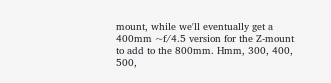mount, while we'll eventually get a 400mm ~f/4.5 version for the Z-mount to add to the 800mm. Hmm, 300, 400, 500,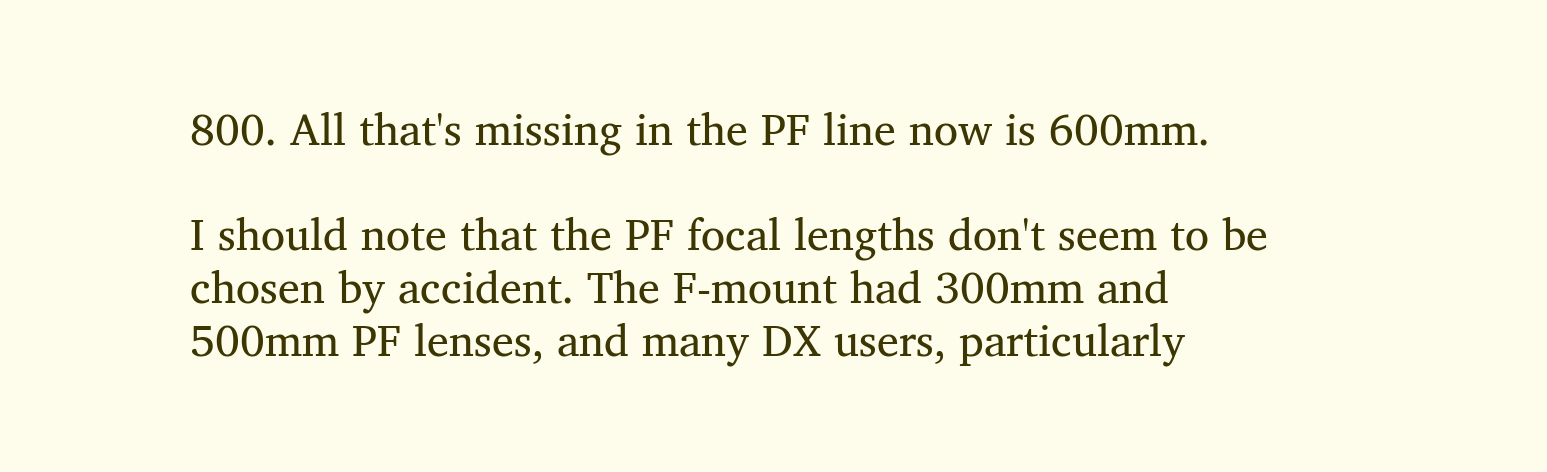800. All that's missing in the PF line now is 600mm.

I should note that the PF focal lengths don't seem to be chosen by accident. The F-mount had 300mm and 500mm PF lenses, and many DX users, particularly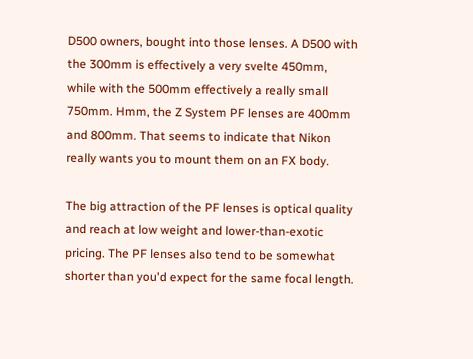D500 owners, bought into those lenses. A D500 with the 300mm is effectively a very svelte 450mm, while with the 500mm effectively a really small 750mm. Hmm, the Z System PF lenses are 400mm and 800mm. That seems to indicate that Nikon really wants you to mount them on an FX body.

The big attraction of the PF lenses is optical quality and reach at low weight and lower-than-exotic pricing. The PF lenses also tend to be somewhat shorter than you'd expect for the same focal length.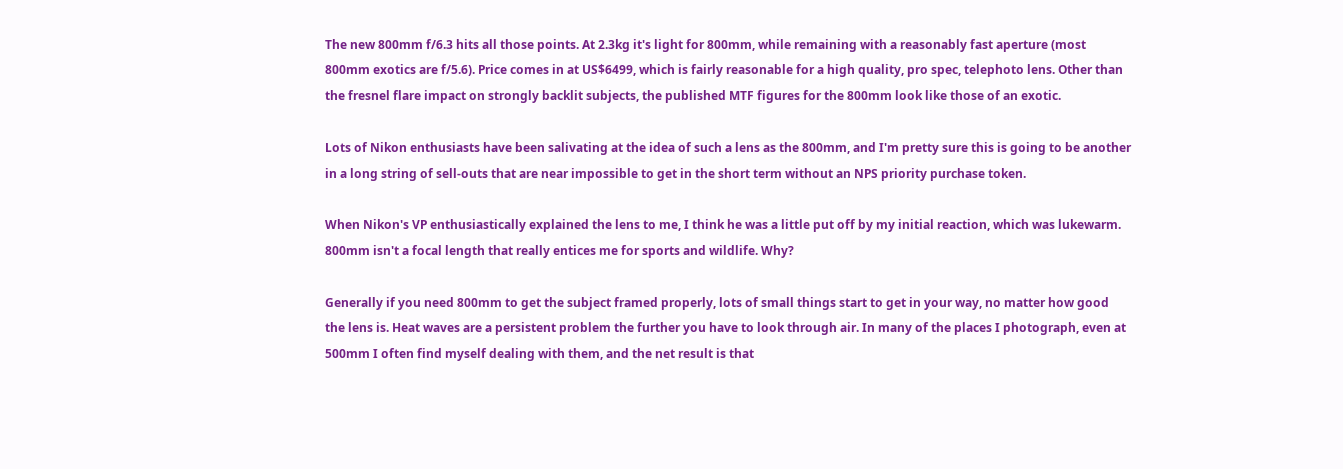The new 800mm f/6.3 hits all those points. At 2.3kg it's light for 800mm, while remaining with a reasonably fast aperture (most 800mm exotics are f/5.6). Price comes in at US$6499, which is fairly reasonable for a high quality, pro spec, telephoto lens. Other than the fresnel flare impact on strongly backlit subjects, the published MTF figures for the 800mm look like those of an exotic.

Lots of Nikon enthusiasts have been salivating at the idea of such a lens as the 800mm, and I'm pretty sure this is going to be another in a long string of sell-outs that are near impossible to get in the short term without an NPS priority purchase token.

When Nikon's VP enthusiastically explained the lens to me, I think he was a little put off by my initial reaction, which was lukewarm. 800mm isn't a focal length that really entices me for sports and wildlife. Why?

Generally if you need 800mm to get the subject framed properly, lots of small things start to get in your way, no matter how good the lens is. Heat waves are a persistent problem the further you have to look through air. In many of the places I photograph, even at 500mm I often find myself dealing with them, and the net result is that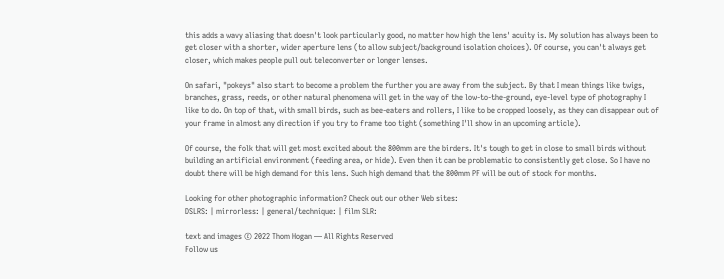this adds a wavy aliasing that doesn't look particularly good, no matter how high the lens' acuity is. My solution has always been to get closer with a shorter, wider aperture lens (to allow subject/background isolation choices). Of course, you can't always get closer, which makes people pull out teleconverter or longer lenses.

On safari, "pokeys" also start to become a problem the further you are away from the subject. By that I mean things like twigs, branches, grass, reeds, or other natural phenomena will get in the way of the low-to-the-ground, eye-level type of photography I like to do. On top of that, with small birds, such as bee-eaters and rollers, I like to be cropped loosely, as they can disappear out of your frame in almost any direction if you try to frame too tight (something I'll show in an upcoming article).

Of course, the folk that will get most excited about the 800mm are the birders. It's tough to get in close to small birds without building an artificial environment (feeding area, or hide). Even then it can be problematic to consistently get close. So I have no doubt there will be high demand for this lens. Such high demand that the 800mm PF will be out of stock for months.

Looking for other photographic information? Check out our other Web sites:
DSLRS: | mirrorless: | general/technique: | film SLR:

text and images © 2022 Thom Hogan — All Rights Reserved
Follow us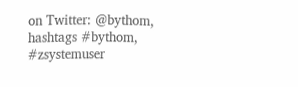on Twitter: @bythom, hashtags #bythom, #zsystemuser